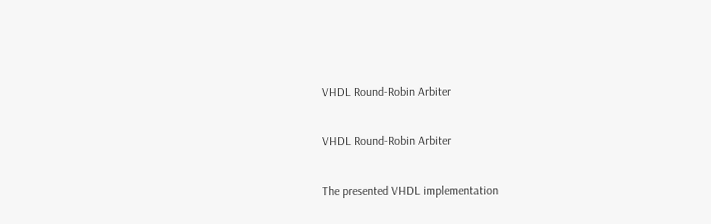VHDL Round-Robin Arbiter

VHDL Round-Robin Arbiter

The presented VHDL implementation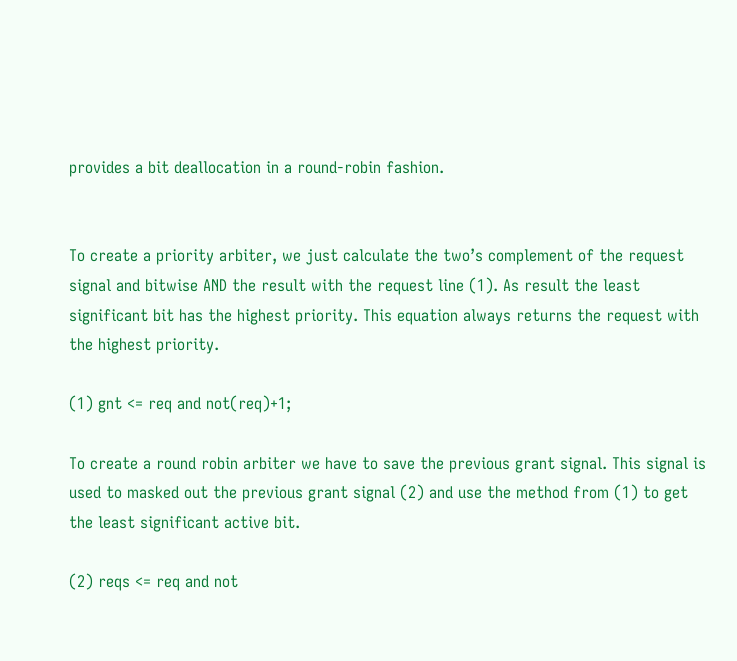provides a bit deallocation in a round-robin fashion.


To create a priority arbiter, we just calculate the two’s complement of the request signal and bitwise AND the result with the request line (1). As result the least significant bit has the highest priority. This equation always returns the request with the highest priority.

(1) gnt <= req and not(req)+1;

To create a round robin arbiter we have to save the previous grant signal. This signal is used to masked out the previous grant signal (2) and use the method from (1) to get the least significant active bit.

(2) reqs <= req and not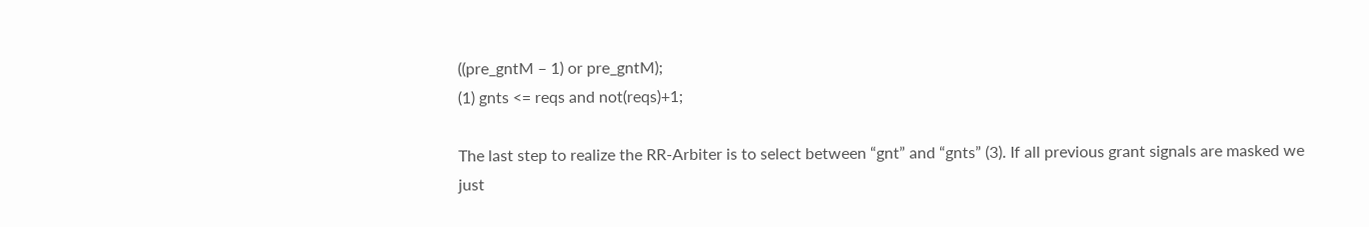((pre_gntM – 1) or pre_gntM);
(1) gnts <= reqs and not(reqs)+1;

The last step to realize the RR-Arbiter is to select between “gnt” and “gnts” (3). If all previous grant signals are masked we just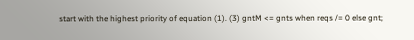start with the highest priority of equation (1). (3) gntM <= gnts when reqs /= 0 else gnt;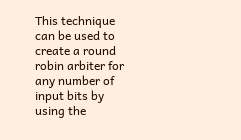This technique can be used to create a round robin arbiter for any number of input bits by using the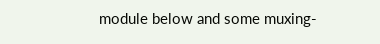module below and some muxing-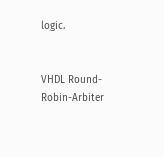logic.


VHDL Round-Robin-Arbiter